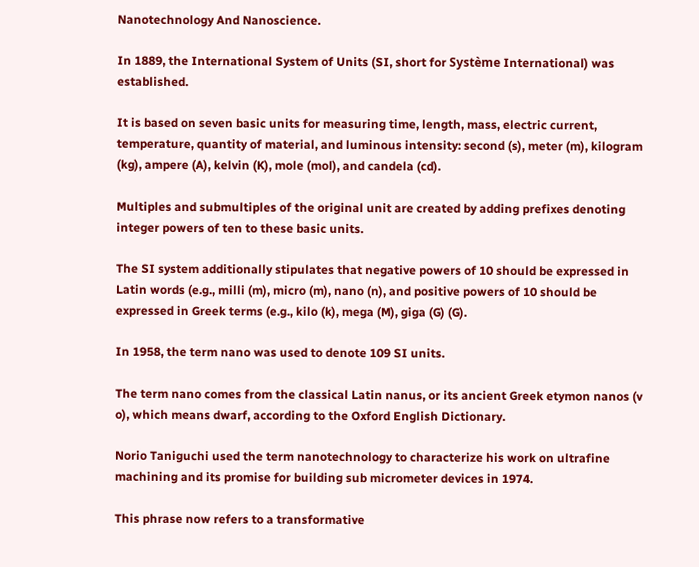Nanotechnology And Nanoscience.

In 1889, the International System of Units (SI, short for Système International) was established.

It is based on seven basic units for measuring time, length, mass, electric current, temperature, quantity of material, and luminous intensity: second (s), meter (m), kilogram (kg), ampere (A), kelvin (K), mole (mol), and candela (cd).

Multiples and submultiples of the original unit are created by adding prefixes denoting integer powers of ten to these basic units.

The SI system additionally stipulates that negative powers of 10 should be expressed in Latin words (e.g., milli (m), micro (m), nano (n), and positive powers of 10 should be expressed in Greek terms (e.g., kilo (k), mega (M), giga (G) (G).

In 1958, the term nano was used to denote 109 SI units.

The term nano comes from the classical Latin nanus, or its ancient Greek etymon nanos (v o), which means dwarf, according to the Oxford English Dictionary.

Norio Taniguchi used the term nanotechnology to characterize his work on ultrafine machining and its promise for building sub micrometer devices in 1974.

This phrase now refers to a transformative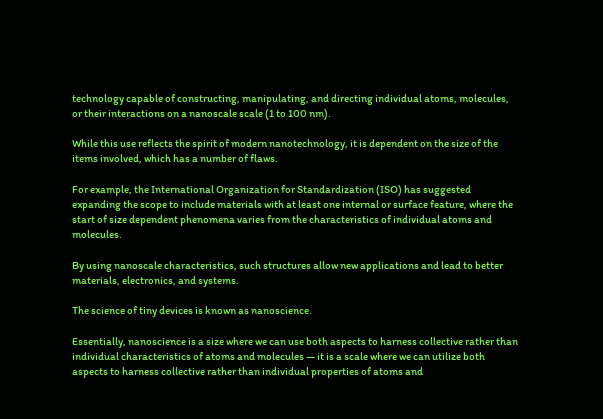technology capable of constructing, manipulating, and directing individual atoms, molecules, or their interactions on a nanoscale scale (1 to 100 nm).

While this use reflects the spirit of modern nanotechnology, it is dependent on the size of the items involved, which has a number of flaws.

For example, the International Organization for Standardization (ISO) has suggested expanding the scope to include materials with at least one internal or surface feature, where the start of size dependent phenomena varies from the characteristics of individual atoms and molecules.

By using nanoscale characteristics, such structures allow new applications and lead to better materials, electronics, and systems.

The science of tiny devices is known as nanoscience.

Essentially, nanoscience is a size where we can use both aspects to harness collective rather than individual characteristics of atoms and molecules — it is a scale where we can utilize both aspects to harness collective rather than individual properties of atoms and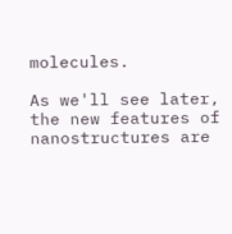molecules.

As we'll see later, the new features of nanostructures are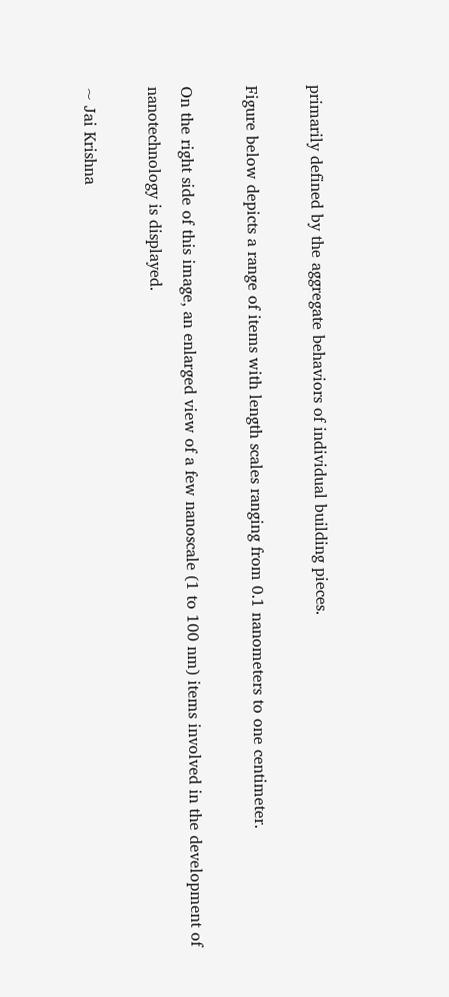primarily defined by the aggregate behaviors of individual building pieces.

Figure below depicts a range of items with length scales ranging from 0.1 nanometers to one centimeter.

On the right side of this image, an enlarged view of a few nanoscale (1 to 100 nm) items involved in the development of nanotechnology is displayed.

~ Jai Krishna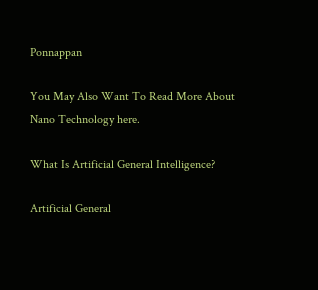Ponnappan

You May Also Want To Read More About Nano Technology here.

What Is Artificial General Intelligence?

Artificial General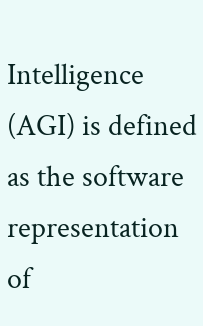Intelligence (AGI) is defined as the software representation of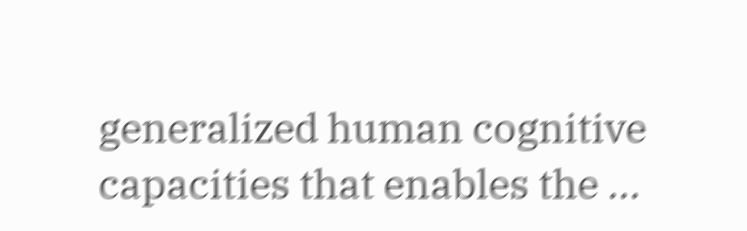generalized human cognitive capacities that enables the ...